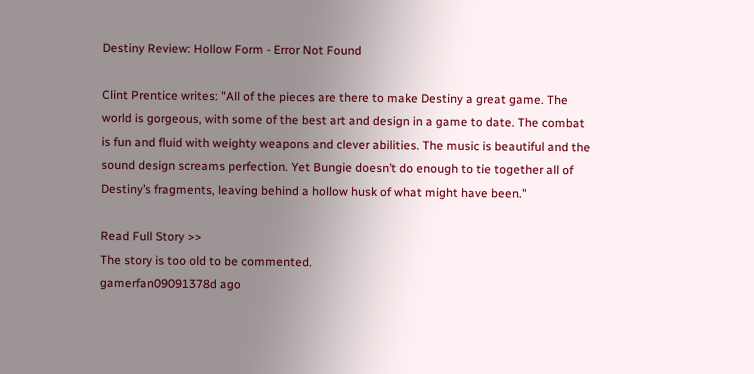Destiny Review: Hollow Form - Error Not Found

Clint Prentice writes: "All of the pieces are there to make Destiny a great game. The world is gorgeous, with some of the best art and design in a game to date. The combat is fun and fluid with weighty weapons and clever abilities. The music is beautiful and the sound design screams perfection. Yet Bungie doesn’t do enough to tie together all of Destiny’s fragments, leaving behind a hollow husk of what might have been."

Read Full Story >>
The story is too old to be commented.
gamerfan09091378d ago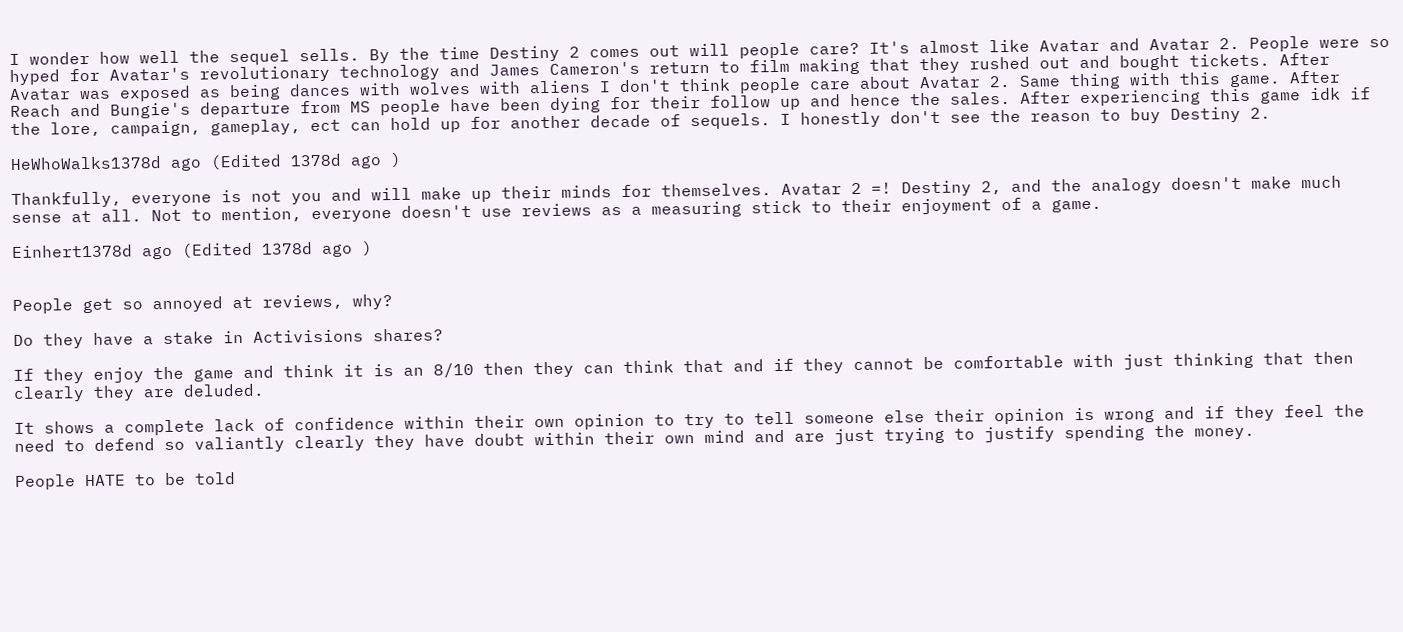I wonder how well the sequel sells. By the time Destiny 2 comes out will people care? It's almost like Avatar and Avatar 2. People were so hyped for Avatar's revolutionary technology and James Cameron's return to film making that they rushed out and bought tickets. After Avatar was exposed as being dances with wolves with aliens I don't think people care about Avatar 2. Same thing with this game. After Reach and Bungie's departure from MS people have been dying for their follow up and hence the sales. After experiencing this game idk if the lore, campaign, gameplay, ect can hold up for another decade of sequels. I honestly don't see the reason to buy Destiny 2.

HeWhoWalks1378d ago (Edited 1378d ago )

Thankfully, everyone is not you and will make up their minds for themselves. Avatar 2 =! Destiny 2, and the analogy doesn't make much sense at all. Not to mention, everyone doesn't use reviews as a measuring stick to their enjoyment of a game.

Einhert1378d ago (Edited 1378d ago )


People get so annoyed at reviews, why?

Do they have a stake in Activisions shares?

If they enjoy the game and think it is an 8/10 then they can think that and if they cannot be comfortable with just thinking that then clearly they are deluded.

It shows a complete lack of confidence within their own opinion to try to tell someone else their opinion is wrong and if they feel the need to defend so valiantly clearly they have doubt within their own mind and are just trying to justify spending the money.

People HATE to be told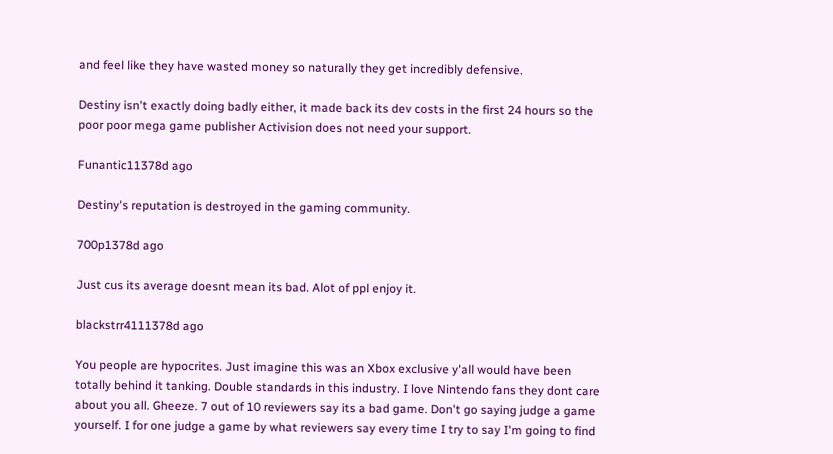and feel like they have wasted money so naturally they get incredibly defensive.

Destiny isn't exactly doing badly either, it made back its dev costs in the first 24 hours so the poor poor mega game publisher Activision does not need your support.

Funantic11378d ago

Destiny's reputation is destroyed in the gaming community.

700p1378d ago

Just cus its average doesnt mean its bad. Alot of ppl enjoy it.

blackstrr4111378d ago

You people are hypocrites. Just imagine this was an Xbox exclusive y'all would have been totally behind it tanking. Double standards in this industry. I love Nintendo fans they dont care about you all. Gheeze. 7 out of 10 reviewers say its a bad game. Don't go saying judge a game yourself. I for one judge a game by what reviewers say every time I try to say I'm going to find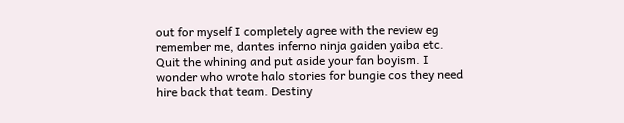out for myself I completely agree with the review eg remember me, dantes inferno ninja gaiden yaiba etc. Quit the whining and put aside your fan boyism. I wonder who wrote halo stories for bungie cos they need hire back that team. Destiny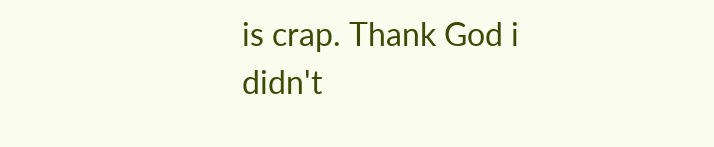is crap. Thank God i didn't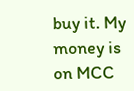buy it. My money is on MCC